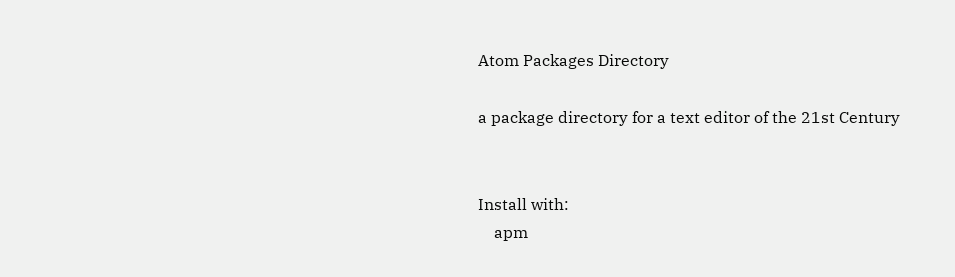Atom Packages Directory

a package directory for a text editor of the 21st Century


Install with:
    apm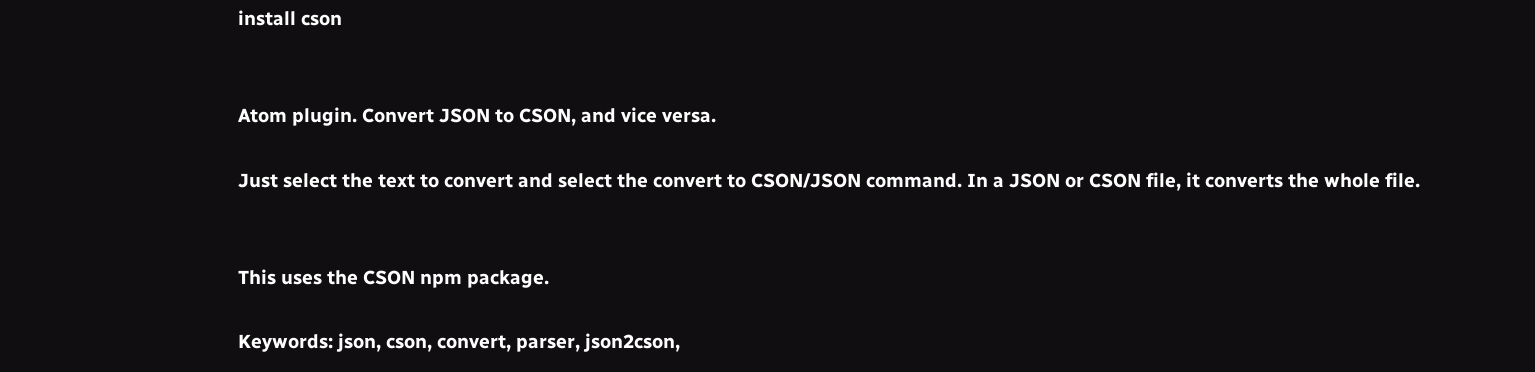install cson


Atom plugin. Convert JSON to CSON, and vice versa.

Just select the text to convert and select the convert to CSON/JSON command. In a JSON or CSON file, it converts the whole file.


This uses the CSON npm package.

Keywords: json, cson, convert, parser, json2cson,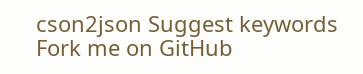cson2json Suggest keywords
Fork me on GitHub